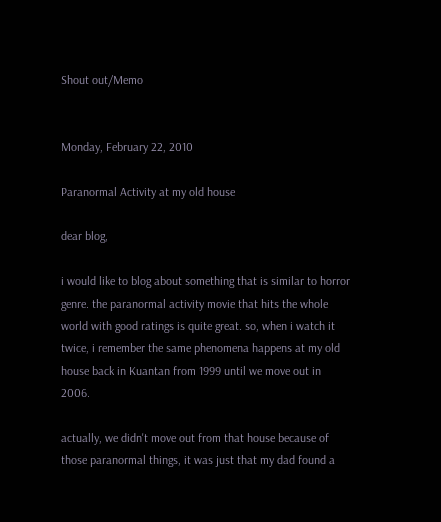Shout out/Memo


Monday, February 22, 2010

Paranormal Activity at my old house

dear blog,

i would like to blog about something that is similar to horror genre. the paranormal activity movie that hits the whole world with good ratings is quite great. so, when i watch it twice, i remember the same phenomena happens at my old house back in Kuantan from 1999 until we move out in 2006.

actually, we didn't move out from that house because of those paranormal things, it was just that my dad found a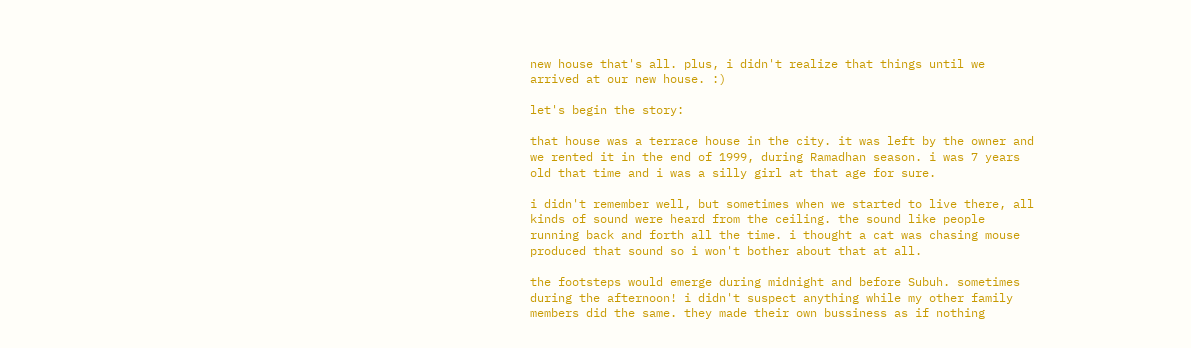new house that's all. plus, i didn't realize that things until we arrived at our new house. :)

let's begin the story:

that house was a terrace house in the city. it was left by the owner and we rented it in the end of 1999, during Ramadhan season. i was 7 years old that time and i was a silly girl at that age for sure.

i didn't remember well, but sometimes when we started to live there, all kinds of sound were heard from the ceiling. the sound like people running back and forth all the time. i thought a cat was chasing mouse produced that sound so i won't bother about that at all.

the footsteps would emerge during midnight and before Subuh. sometimes during the afternoon! i didn't suspect anything while my other family members did the same. they made their own bussiness as if nothing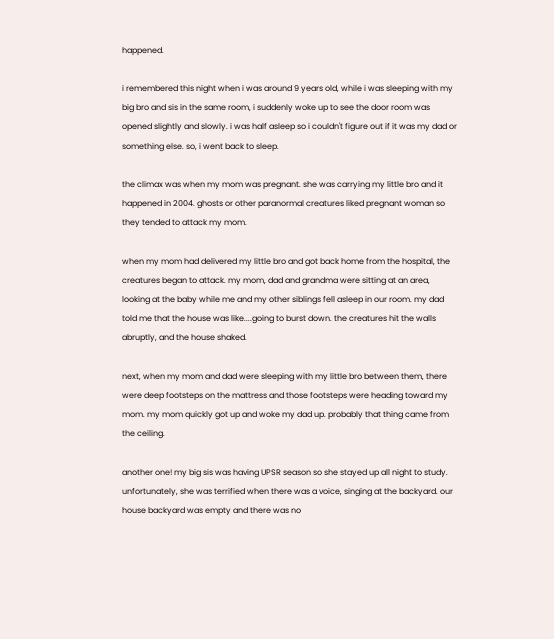happened.

i remembered this night when i was around 9 years old, while i was sleeping with my big bro and sis in the same room, i suddenly woke up to see the door room was opened slightly and slowly. i was half asleep so i couldn't figure out if it was my dad or something else. so, i went back to sleep.

the climax was when my mom was pregnant. she was carrying my little bro and it happened in 2004. ghosts or other paranormal creatures liked pregnant woman so they tended to attack my mom.

when my mom had delivered my little bro and got back home from the hospital, the creatures began to attack. my mom, dad and grandma were sitting at an area, looking at the baby while me and my other siblings fell asleep in our room. my dad told me that the house was like....going to burst down. the creatures hit the walls abruptly, and the house shaked.

next, when my mom and dad were sleeping with my little bro between them, there were deep footsteps on the mattress and those footsteps were heading toward my mom. my mom quickly got up and woke my dad up. probably that thing came from the ceiling.

another one! my big sis was having UPSR season so she stayed up all night to study. unfortunately, she was terrified when there was a voice, singing at the backyard. our house backyard was empty and there was no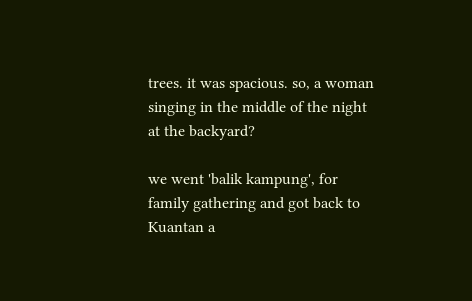trees. it was spacious. so, a woman singing in the middle of the night at the backyard?

we went 'balik kampung', for family gathering and got back to Kuantan a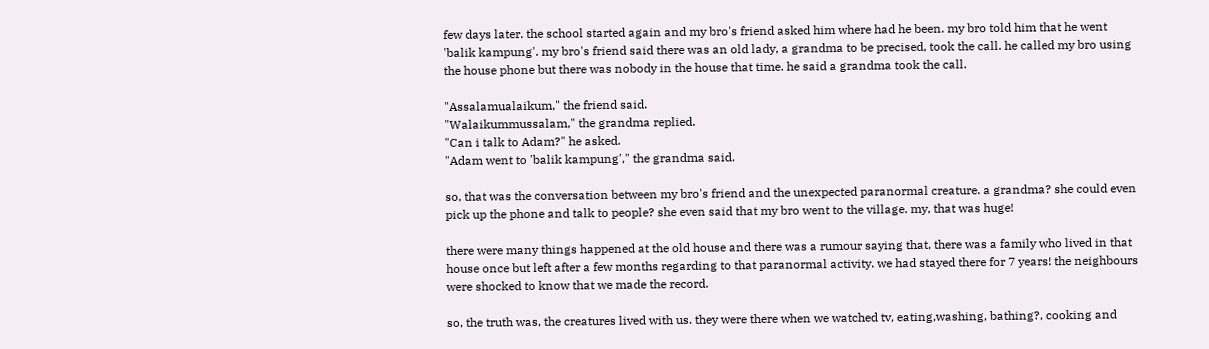few days later. the school started again and my bro's friend asked him where had he been. my bro told him that he went 'balik kampung'. my bro's friend said there was an old lady, a grandma to be precised, took the call. he called my bro using the house phone but there was nobody in the house that time. he said a grandma took the call.

"Assalamualaikum," the friend said.
"Walaikummussalam," the grandma replied.
"Can i talk to Adam?" he asked.
"Adam went to 'balik kampung'," the grandma said.

so, that was the conversation between my bro's friend and the unexpected paranormal creature. a grandma? she could even pick up the phone and talk to people? she even said that my bro went to the village. my, that was huge!

there were many things happened at the old house and there was a rumour saying that, there was a family who lived in that house once but left after a few months regarding to that paranormal activity. we had stayed there for 7 years! the neighbours were shocked to know that we made the record.

so, the truth was, the creatures lived with us. they were there when we watched tv, eating,washing, bathing?, cooking and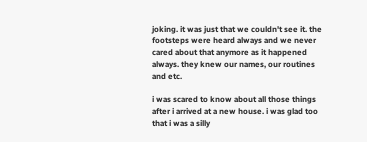joking. it was just that we couldn't see it. the footsteps were heard always and we never cared about that anymore as it happened always. they knew our names, our routines and etc.

i was scared to know about all those things after i arrived at a new house. i was glad too that i was a silly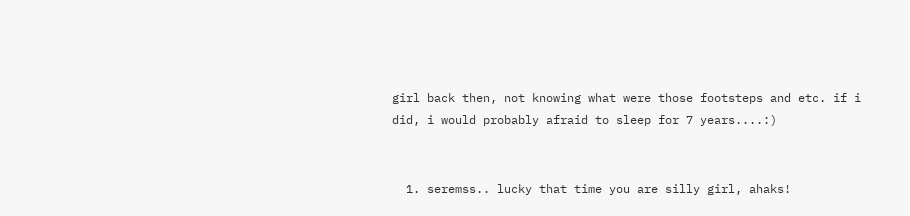girl back then, not knowing what were those footsteps and etc. if i did, i would probably afraid to sleep for 7 years....:)


  1. seremss.. lucky that time you are silly girl, ahaks!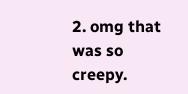2. omg that was so creepy.